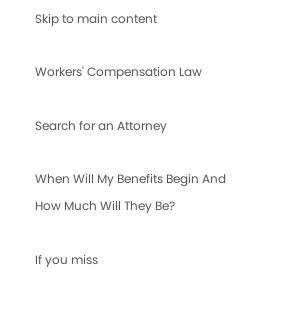Skip to main content

Workers' Compensation Law

Search for an Attorney

When Will My Benefits Begin And How Much Will They Be?

If you miss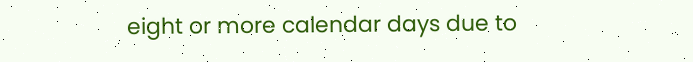eight or more calendar days due to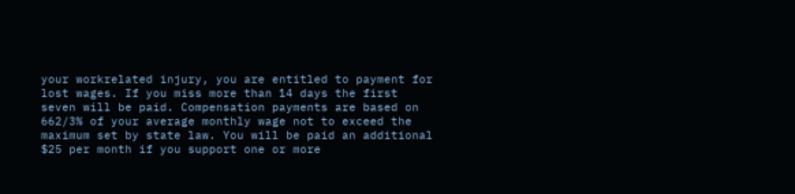your workrelated injury, you are entitled to payment for lost wages. If you miss more than 14 days the first seven will be paid. Compensation payments are based on 662/3% of your average monthly wage not to exceed the maximum set by state law. You will be paid an additional $25 per month if you support one or more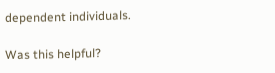dependent individuals.

Was this helpful?